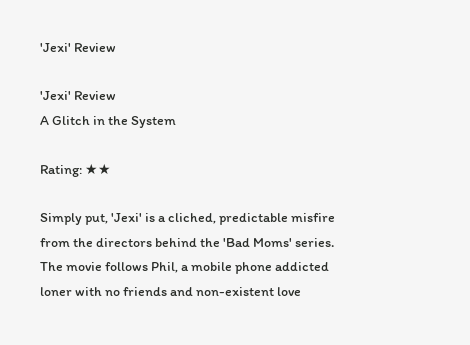'Jexi' Review

'Jexi' Review
A Glitch in the System

Rating: ★★

Simply put, 'Jexi' is a cliched, predictable misfire from the directors behind the 'Bad Moms' series.
The movie follows Phil, a mobile phone addicted loner with no friends and non-existent love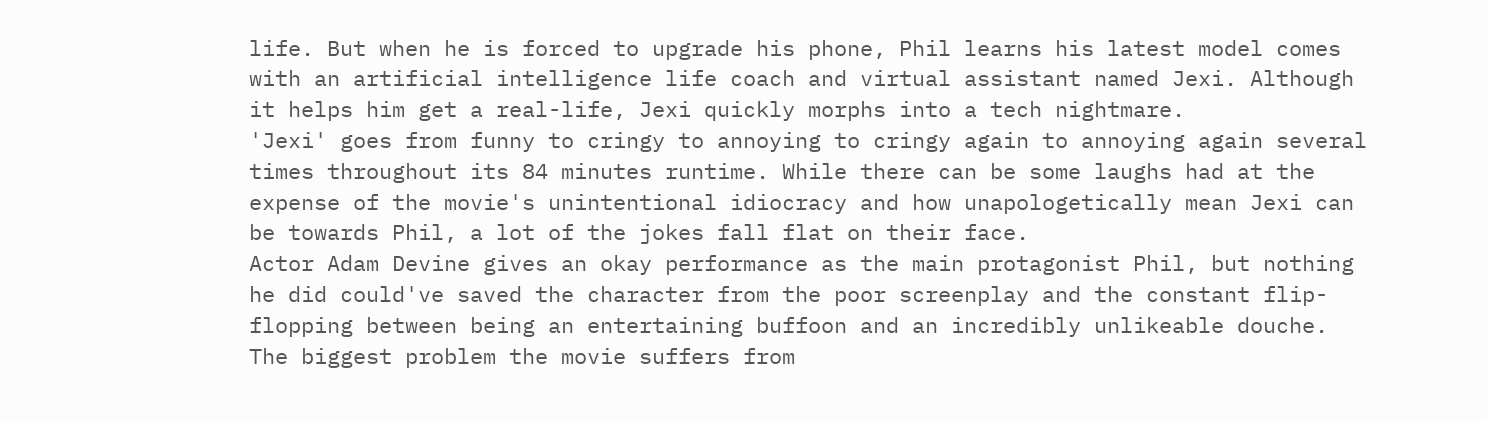life. But when he is forced to upgrade his phone, Phil learns his latest model comes with an artificial intelligence life coach and virtual assistant named Jexi. Although it helps him get a real-life, Jexi quickly morphs into a tech nightmare.
'Jexi' goes from funny to cringy to annoying to cringy again to annoying again several times throughout its 84 minutes runtime. While there can be some laughs had at the expense of the movie's unintentional idiocracy and how unapologetically mean Jexi can be towards Phil, a lot of the jokes fall flat on their face.
Actor Adam Devine gives an okay performance as the main protagonist Phil, but nothing he did could've saved the character from the poor screenplay and the constant flip-flopping between being an entertaining buffoon and an incredibly unlikeable douche.
The biggest problem the movie suffers from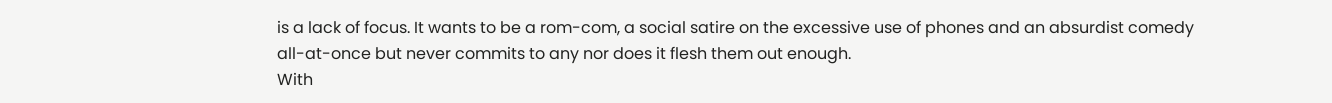is a lack of focus. It wants to be a rom-com, a social satire on the excessive use of phones and an absurdist comedy all-at-once but never commits to any nor does it flesh them out enough.
With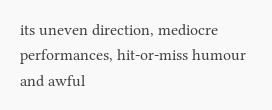its uneven direction, mediocre performances, hit-or-miss humour and awful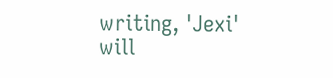writing, 'Jexi' will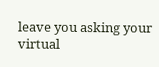leave you asking your virtual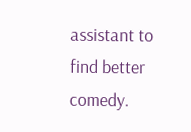assistant to find better comedy.